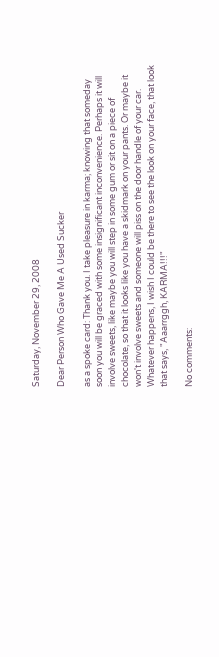Saturday, November 29, 2008

Dear Person Who Gave Me A Used Sucker

as a spoke card: Thank you. I take pleasure in karma; knowing that someday soon you will be graced with some insignificant inconvenience. Perhaps it will involve sweets, like maybe you will step in some gum or sit on a piece of chocolate, so that it looks like you have a skidmark on your pants. Or maybe it won't involve sweets and someone will piss on the door handle of your car. Whatever happens, I wish I could be there to see the look on your face, that look that says, "Aaarrggh, KARMA!!!"

No comments: